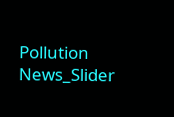Pollution News_Slider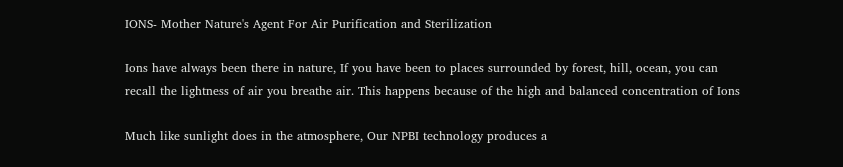IONS- Mother Nature's Agent For Air Purification and Sterilization

Ions have always been there in nature, If you have been to places surrounded by forest, hill, ocean, you can recall the lightness of air you breathe air. This happens because of the high and balanced concentration of Ions

Much like sunlight does in the atmosphere, Our NPBI technology produces a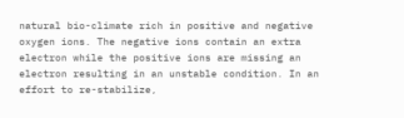natural bio-climate rich in positive and negative oxygen ions. The negative ions contain an extra electron while the positive ions are missing an electron resulting in an unstable condition. In an effort to re-stabilize,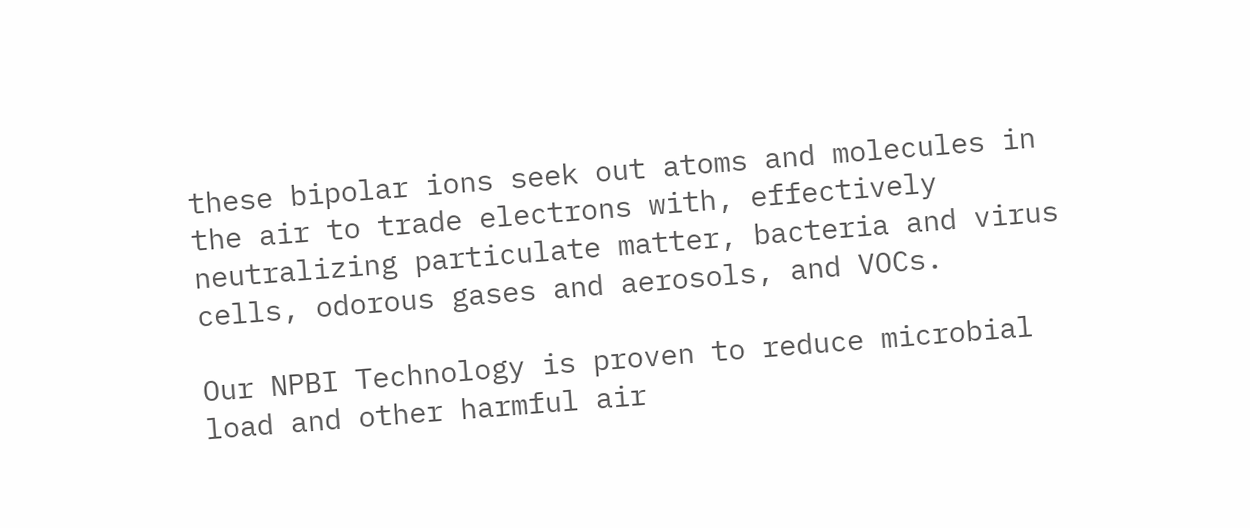these bipolar ions seek out atoms and molecules in the air to trade electrons with, effectively neutralizing particulate matter, bacteria and virus cells, odorous gases and aerosols, and VOCs.

Our NPBI Technology is proven to reduce microbial load and other harmful air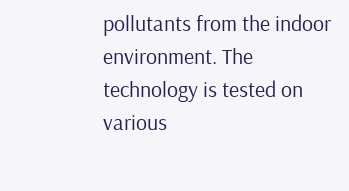pollutants from the indoor environment. The technology is tested on various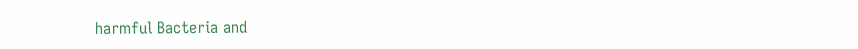harmful Bacteria and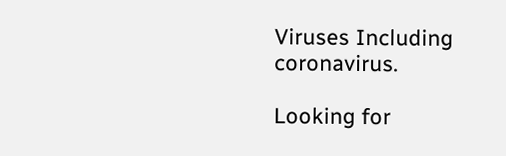Viruses Including coronavirus.

Looking for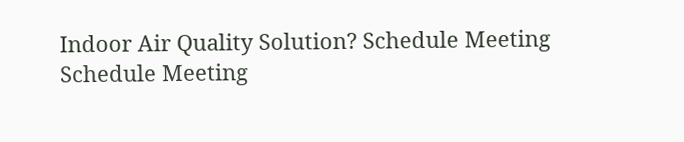Indoor Air Quality Solution? Schedule Meeting
Schedule Meeting